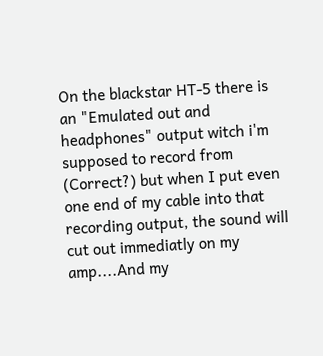On the blackstar HT-5 there is an "Emulated out and headphones" output witch i'm supposed to record from (Correct?) but when I put even one end of my cable into that recording output, the sound will cut out immediatly on my amp....And my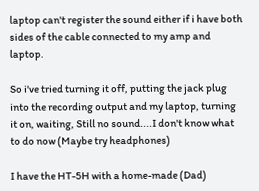laptop can't register the sound either if i have both sides of the cable connected to my amp and laptop.

So i've tried turning it off, putting the jack plug into the recording output and my laptop, turning it on, waiting, Still no sound....I don't know what to do now (Maybe try headphones)

I have the HT-5H with a home-made (Dad)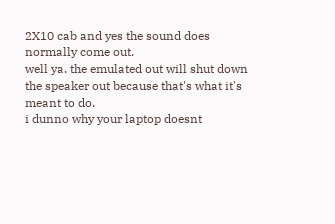2X10 cab and yes the sound does normally come out.
well ya. the emulated out will shut down the speaker out because that's what it's meant to do.
i dunno why your laptop doesnt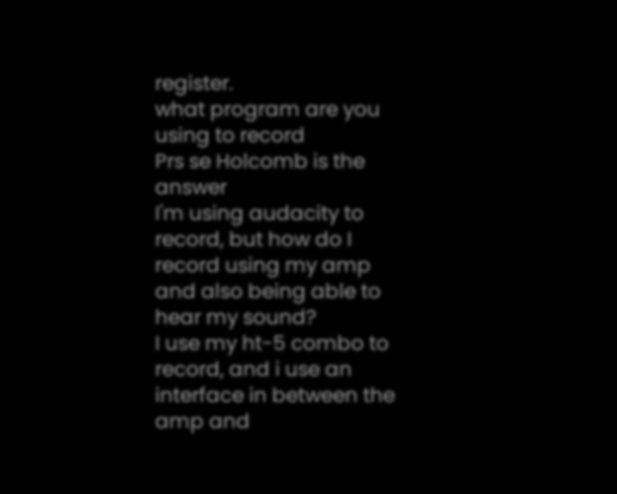register.
what program are you using to record
Prs se Holcomb is the answer
I'm using audacity to record, but how do I record using my amp and also being able to hear my sound?
I use my ht-5 combo to record, and i use an interface in between the amp and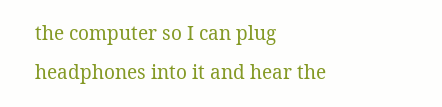the computer so I can plug headphones into it and hear the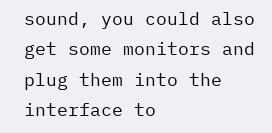sound, you could also get some monitors and plug them into the interface to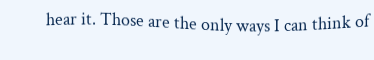hear it. Those are the only ways I can think of